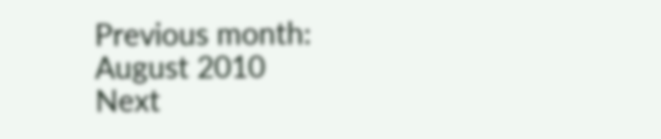Previous month:
August 2010
Next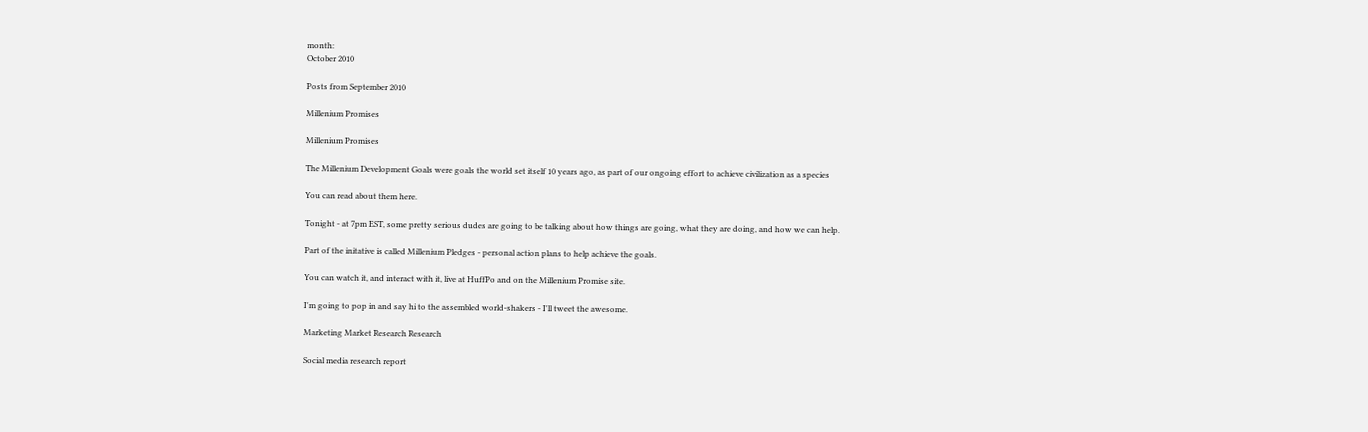month:
October 2010

Posts from September 2010

Millenium Promises

Millenium Promises

The Millenium Development Goals were goals the world set itself 10 years ago, as part of our ongoing effort to achieve civilization as a species

You can read about them here.

Tonight - at 7pm EST, some pretty serious dudes are going to be talking about how things are going, what they are doing, and how we can help.

Part of the initative is called Millenium Pledges - personal action plans to help achieve the goals.

You can watch it, and interact with it, live at HuffPo and on the Millenium Promise site.

I'm going to pop in and say hi to the assembled world-shakers - I'll tweet the awesome.

Marketing Market Research Research

Social media research report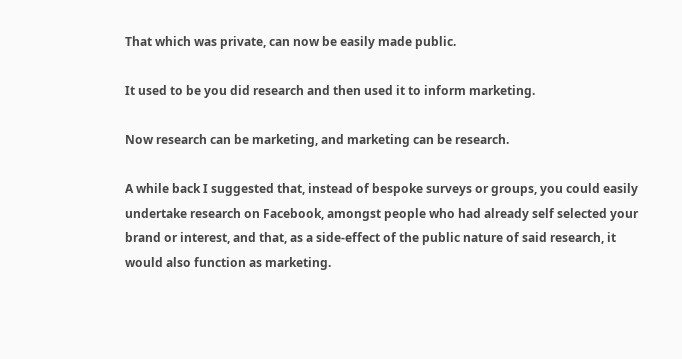That which was private, can now be easily made public.

It used to be you did research and then used it to inform marketing.

Now research can be marketing, and marketing can be research.

A while back I suggested that, instead of bespoke surveys or groups, you could easily undertake research on Facebook, amongst people who had already self selected your brand or interest, and that, as a side-effect of the public nature of said research, it would also function as marketing.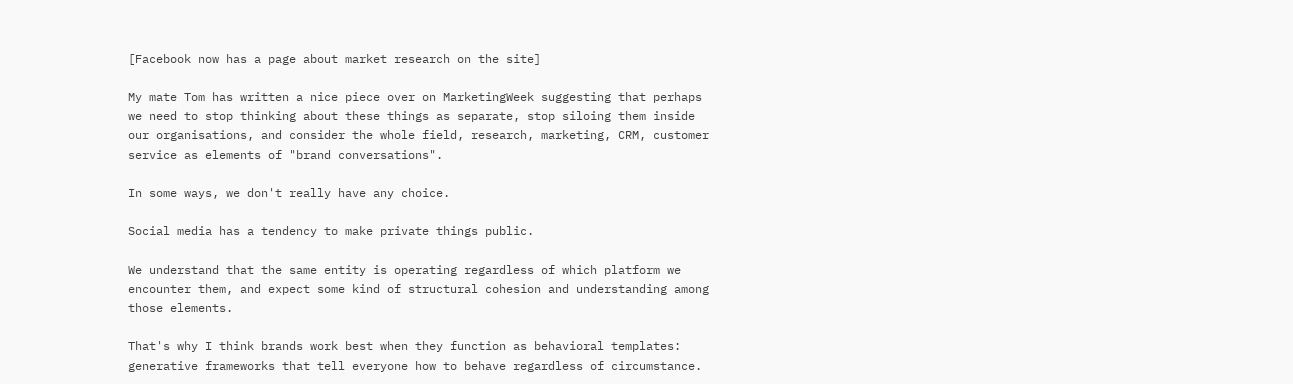[Facebook now has a page about market research on the site]

My mate Tom has written a nice piece over on MarketingWeek suggesting that perhaps we need to stop thinking about these things as separate, stop siloing them inside our organisations, and consider the whole field, research, marketing, CRM, customer service as elements of "brand conversations".

In some ways, we don't really have any choice.

Social media has a tendency to make private things public.

We understand that the same entity is operating regardless of which platform we encounter them, and expect some kind of structural cohesion and understanding among those elements.

That's why I think brands work best when they function as behavioral templates: generative frameworks that tell everyone how to behave regardless of circumstance.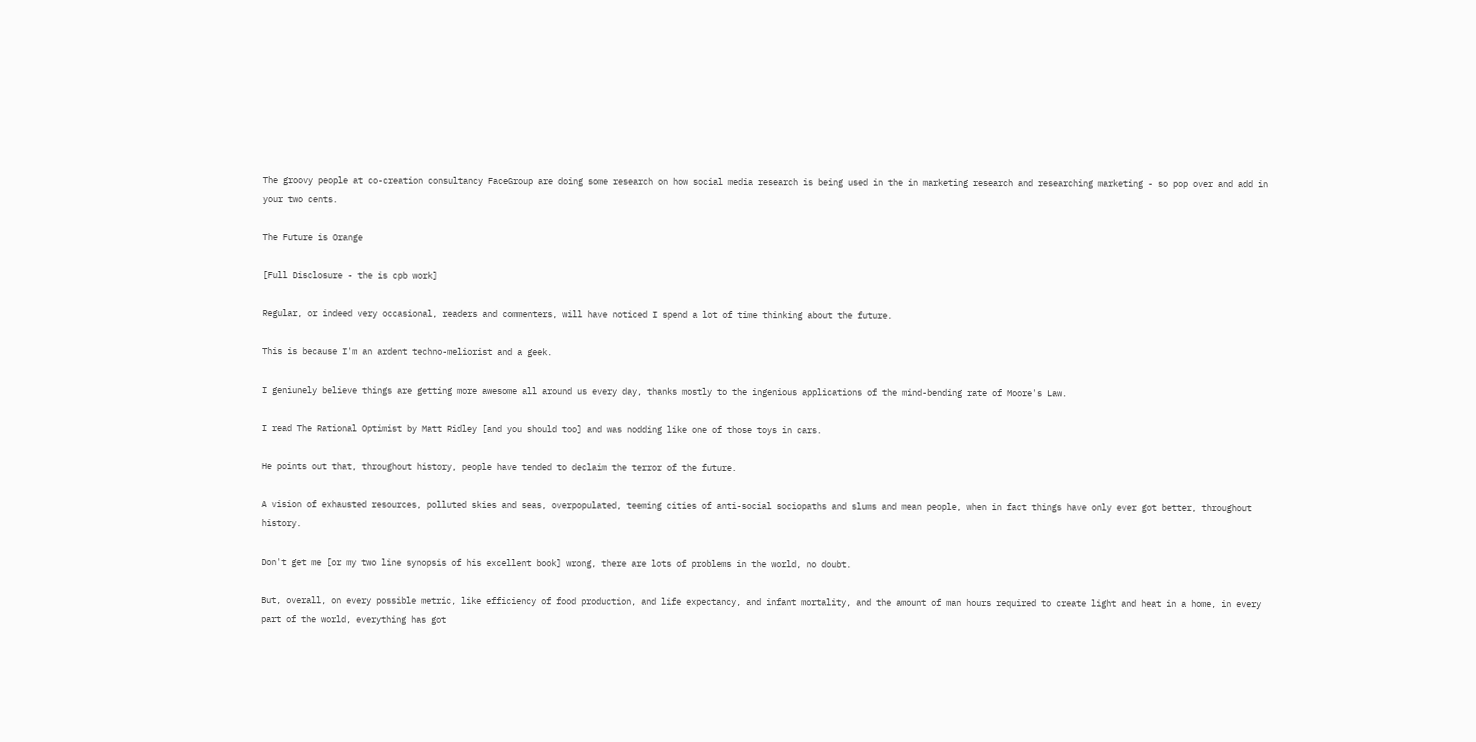The groovy people at co-creation consultancy FaceGroup are doing some research on how social media research is being used in the in marketing research and researching marketing - so pop over and add in your two cents.

The Future is Orange

[Full Disclosure - the is cpb work]

Regular, or indeed very occasional, readers and commenters, will have noticed I spend a lot of time thinking about the future.

This is because I'm an ardent techno-meliorist and a geek.

I geniunely believe things are getting more awesome all around us every day, thanks mostly to the ingenious applications of the mind-bending rate of Moore's Law.

I read The Rational Optimist by Matt Ridley [and you should too] and was nodding like one of those toys in cars.

He points out that, throughout history, people have tended to declaim the terror of the future.

A vision of exhausted resources, polluted skies and seas, overpopulated, teeming cities of anti-social sociopaths and slums and mean people, when in fact things have only ever got better, throughout history.

Don't get me [or my two line synopsis of his excellent book] wrong, there are lots of problems in the world, no doubt.

But, overall, on every possible metric, like efficiency of food production, and life expectancy, and infant mortality, and the amount of man hours required to create light and heat in a home, in every part of the world, everything has got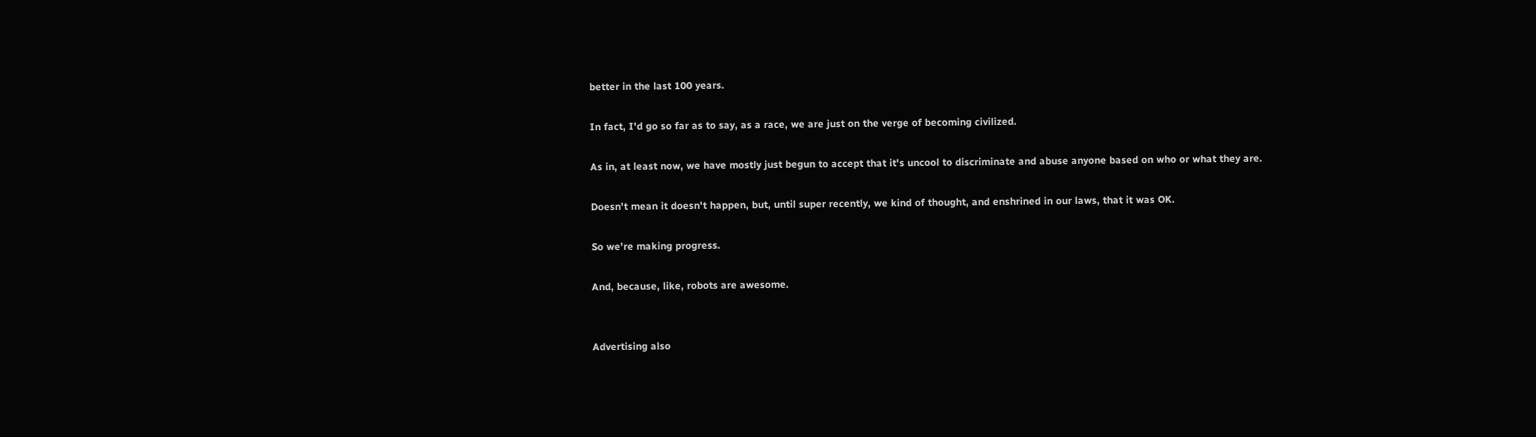better in the last 100 years.

In fact, I'd go so far as to say, as a race, we are just on the verge of becoming civilized.

As in, at least now, we have mostly just begun to accept that it's uncool to discriminate and abuse anyone based on who or what they are.

Doesn't mean it doesn't happen, but, until super recently, we kind of thought, and enshrined in our laws, that it was OK.

So we're making progress.

And, because, like, robots are awesome.


Advertising also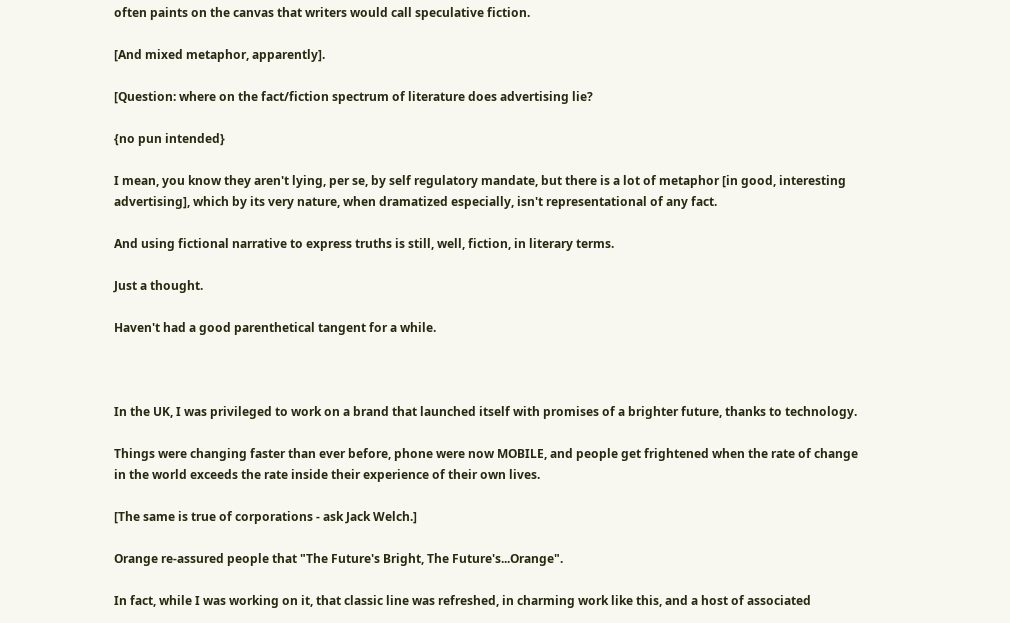often paints on the canvas that writers would call speculative fiction.

[And mixed metaphor, apparently].

[Question: where on the fact/fiction spectrum of literature does advertising lie?

{no pun intended}

I mean, you know they aren't lying, per se, by self regulatory mandate, but there is a lot of metaphor [in good, interesting advertising], which by its very nature, when dramatized especially, isn't representational of any fact.

And using fictional narrative to express truths is still, well, fiction, in literary terms.

Just a thought.

Haven't had a good parenthetical tangent for a while.



In the UK, I was privileged to work on a brand that launched itself with promises of a brighter future, thanks to technology.

Things were changing faster than ever before, phone were now MOBILE, and people get frightened when the rate of change in the world exceeds the rate inside their experience of their own lives.

[The same is true of corporations - ask Jack Welch.]

Orange re-assured people that "The Future's Bright, The Future's...Orange".

In fact, while I was working on it, that classic line was refreshed, in charming work like this, and a host of associated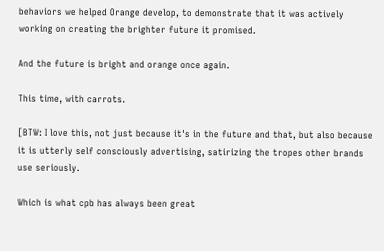behaviors we helped Orange develop, to demonstrate that it was actively working on creating the brighter future it promised.

And the future is bright and orange once again.

This time, with carrots.

[BTW: I love this, not just because it's in the future and that, but also because it is utterly self consciously advertising, satirizing the tropes other brands use seriously.

Which is what cpb has always been great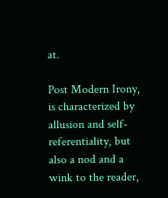at.

Post Modern Irony, is characterized by allusion and self-referentiality, but also a nod and a wink to the reader,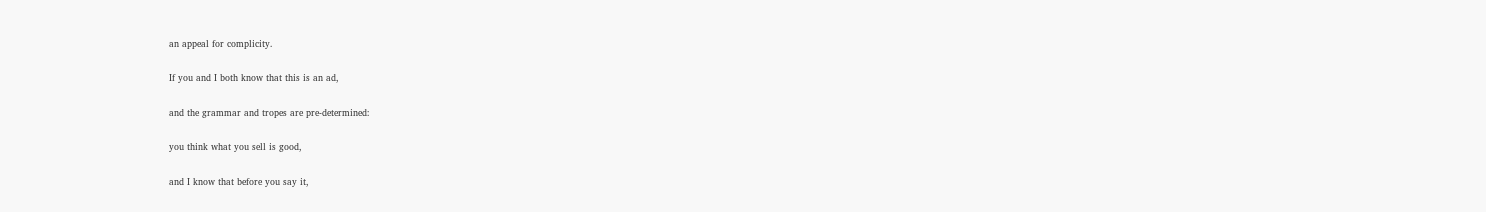an appeal for complicity.

If you and I both know that this is an ad,

and the grammar and tropes are pre-determined:

you think what you sell is good,

and I know that before you say it,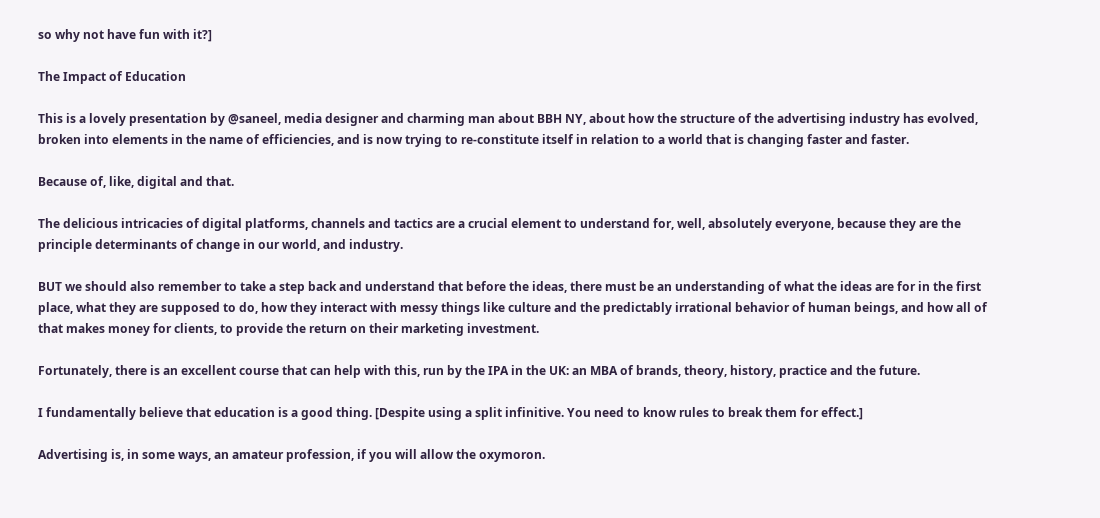so why not have fun with it?]

The Impact of Education

This is a lovely presentation by @saneel, media designer and charming man about BBH NY, about how the structure of the advertising industry has evolved, broken into elements in the name of efficiencies, and is now trying to re-constitute itself in relation to a world that is changing faster and faster.

Because of, like, digital and that.

The delicious intricacies of digital platforms, channels and tactics are a crucial element to understand for, well, absolutely everyone, because they are the principle determinants of change in our world, and industry.

BUT we should also remember to take a step back and understand that before the ideas, there must be an understanding of what the ideas are for in the first place, what they are supposed to do, how they interact with messy things like culture and the predictably irrational behavior of human beings, and how all of that makes money for clients, to provide the return on their marketing investment.

Fortunately, there is an excellent course that can help with this, run by the IPA in the UK: an MBA of brands, theory, history, practice and the future.

I fundamentally believe that education is a good thing. [Despite using a split infinitive. You need to know rules to break them for effect.]

Advertising is, in some ways, an amateur profession, if you will allow the oxymoron.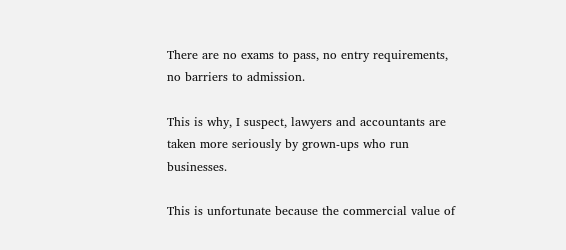There are no exams to pass, no entry requirements, no barriers to admission.

This is why, I suspect, lawyers and accountants are taken more seriously by grown-ups who run businesses.

This is unfortunate because the commercial value of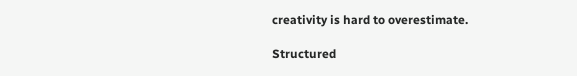creativity is hard to overestimate.

Structured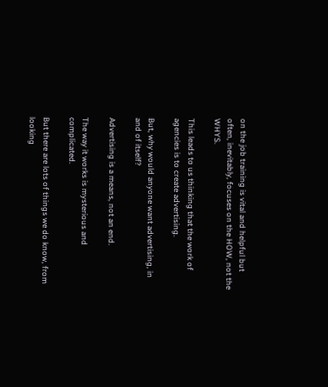on the job training is vital and helpful but often, inevitably, focuses on the HOW, not the WHYS.

This leads to us thinking that the work of agencies is to create advertising.

But, why would anyone want advertising, in and of itself?

Advertising is a means, not an end.

The way it works is mysterious and complicated.

But there are lots of things we do know, from looking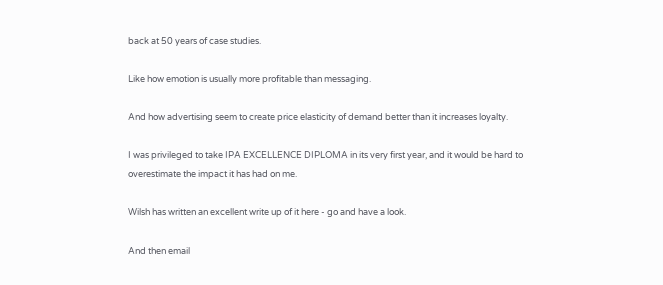back at 50 years of case studies.

Like how emotion is usually more profitable than messaging.

And how advertising seem to create price elasticity of demand better than it increases loyalty.

I was privileged to take IPA EXCELLENCE DIPLOMA in its very first year, and it would be hard to overestimate the impact it has had on me.

Wilsh has written an excellent write up of it here - go and have a look.

And then email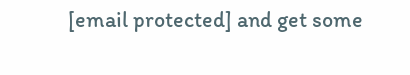[email protected] and get some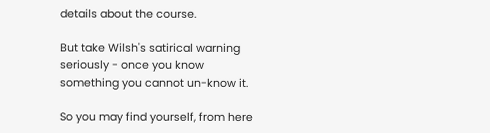details about the course.

But take Wilsh's satirical warning seriously - once you know something you cannot un-know it.

So you may find yourself, from here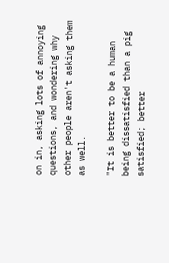on in, asking lots of annoying questions, and wondering why other people aren't asking them as well.

"It is better to be a human being dissatisfied than a pig satisfied; better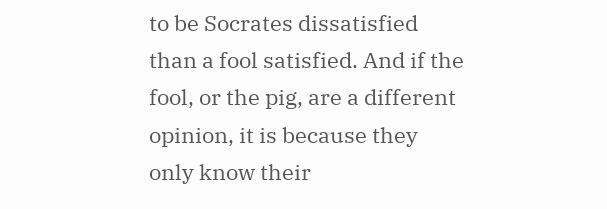to be Socrates dissatisfied than a fool satisfied. And if the fool, or the pig, are a different opinion, it is because they only know their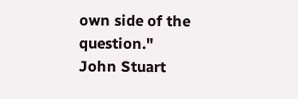own side of the question."
John Stuart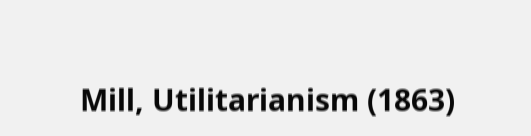Mill, Utilitarianism (1863)